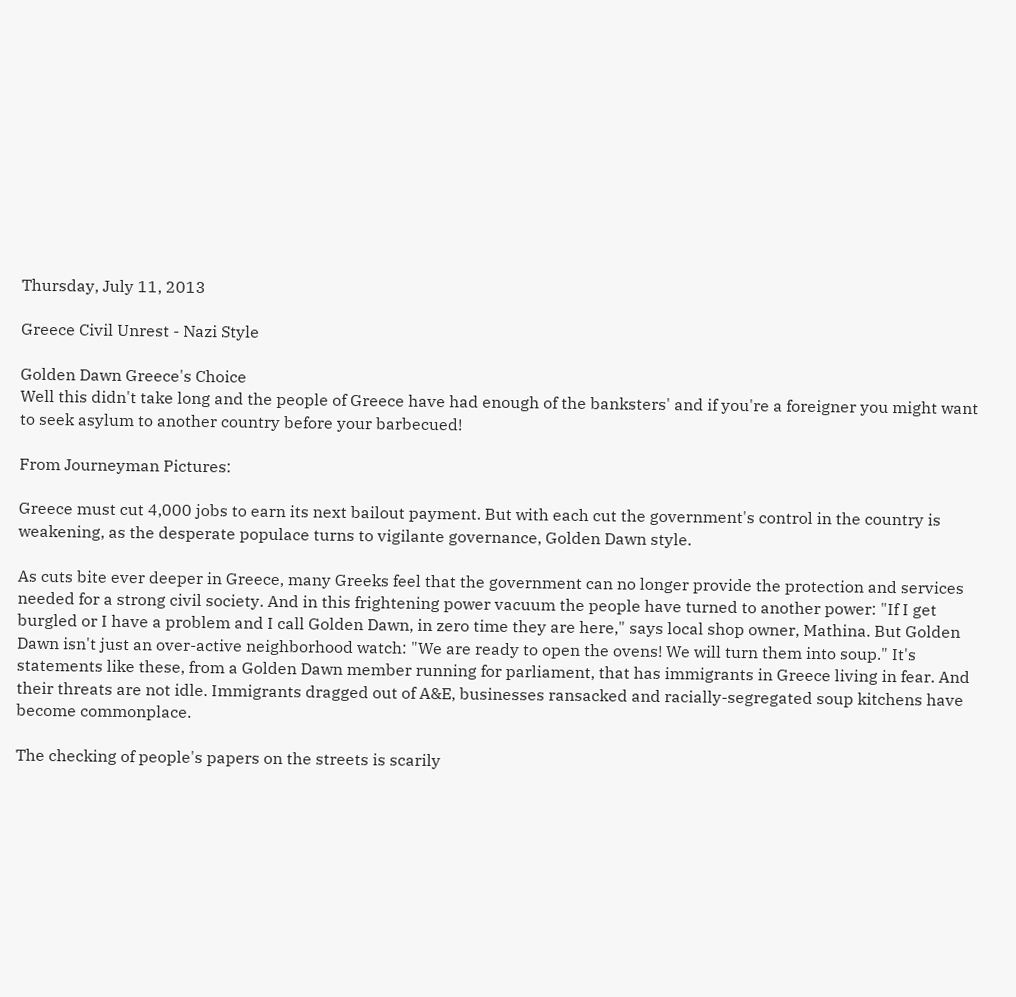Thursday, July 11, 2013

Greece Civil Unrest - Nazi Style

Golden Dawn Greece's Choice
Well this didn't take long and the people of Greece have had enough of the banksters' and if you're a foreigner you might want to seek asylum to another country before your barbecued!

From Journeyman Pictures:

Greece must cut 4,000 jobs to earn its next bailout payment. But with each cut the government's control in the country is weakening, as the desperate populace turns to vigilante governance, Golden Dawn style.

As cuts bite ever deeper in Greece, many Greeks feel that the government can no longer provide the protection and services needed for a strong civil society. And in this frightening power vacuum the people have turned to another power: "If I get burgled or I have a problem and I call Golden Dawn, in zero time they are here," says local shop owner, Mathina. But Golden Dawn isn't just an over-active neighborhood watch: "We are ready to open the ovens! We will turn them into soup." It's statements like these, from a Golden Dawn member running for parliament, that has immigrants in Greece living in fear. And their threats are not idle. Immigrants dragged out of A&E, businesses ransacked and racially-segregated soup kitchens have become commonplace.

The checking of people's papers on the streets is scarily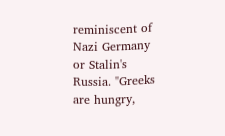reminiscent of Nazi Germany or Stalin's Russia. "Greeks are hungry,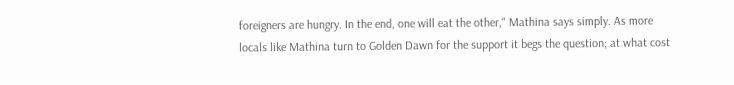foreigners are hungry. In the end, one will eat the other," Mathina says simply. As more locals like Mathina turn to Golden Dawn for the support it begs the question; at what cost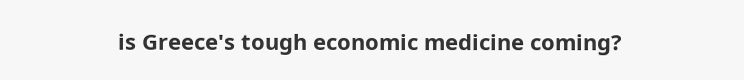is Greece's tough economic medicine coming?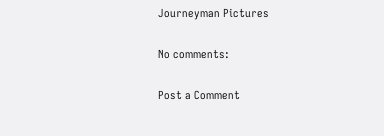Journeyman Pictures

No comments:

Post a Comment